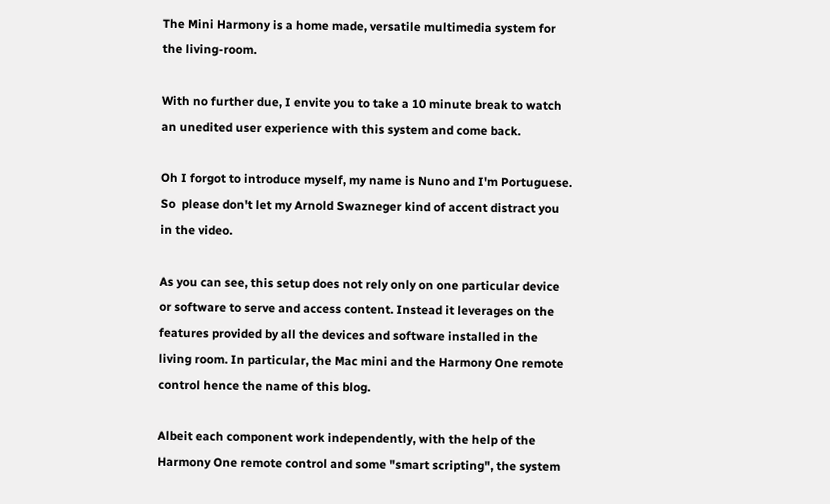The Mini Harmony is a home made, versatile multimedia system for the living-room.

With no further due, I envite you to take a 10 minute break to watch an unedited user experience with this system and come back.

Oh I forgot to introduce myself, my name is Nuno and I'm Portuguese. So  please don't let my Arnold Swazneger kind of accent distract you in the video.

As you can see, this setup does not rely only on one particular device or software to serve and access content. Instead it leverages on the features provided by all the devices and software installed in the living room. In particular, the Mac mini and the Harmony One remote control hence the name of this blog.

Albeit each component work independently, with the help of the Harmony One remote control and some "smart scripting", the system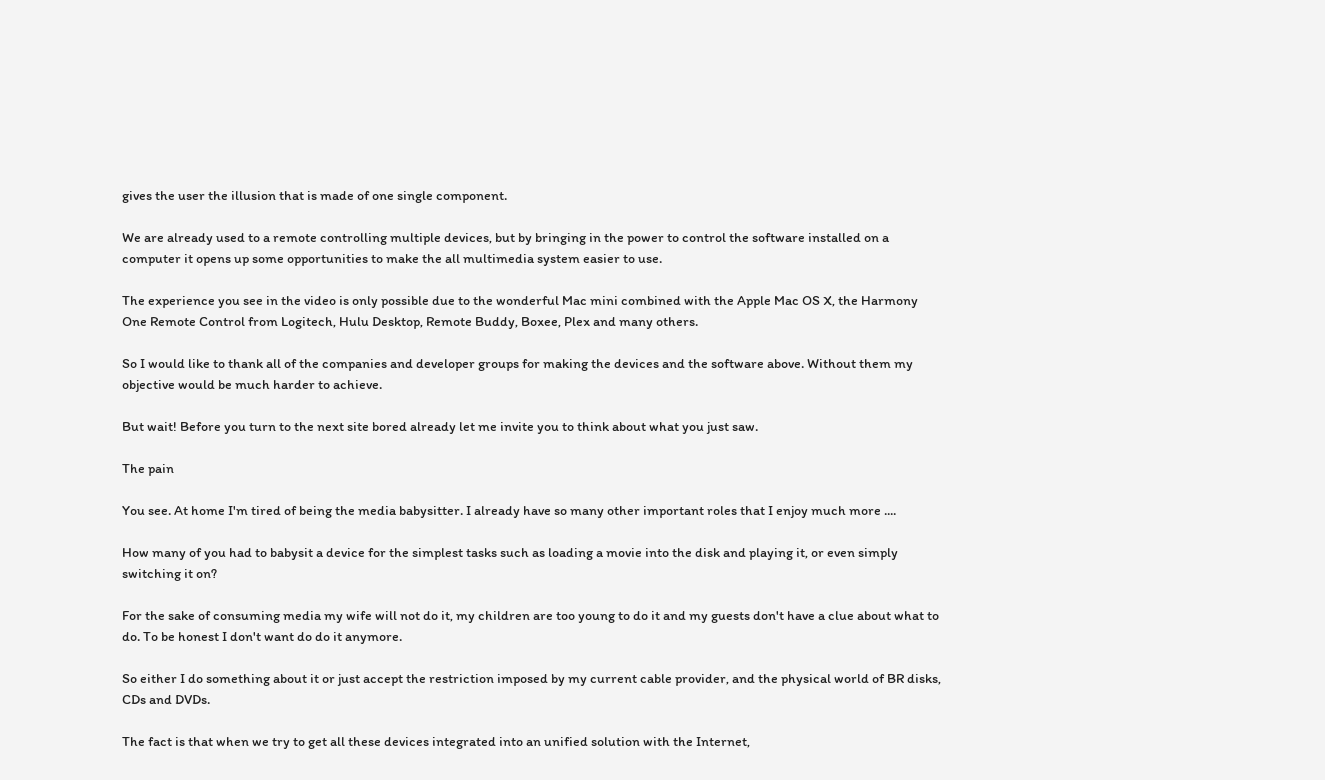gives the user the illusion that is made of one single component.

We are already used to a remote controlling multiple devices, but by bringing in the power to control the software installed on a computer it opens up some opportunities to make the all multimedia system easier to use.

The experience you see in the video is only possible due to the wonderful Mac mini combined with the Apple Mac OS X, the Harmony One Remote Control from Logitech, Hulu Desktop, Remote Buddy, Boxee, Plex and many others.

So I would like to thank all of the companies and developer groups for making the devices and the software above. Without them my objective would be much harder to achieve.

But wait! Before you turn to the next site bored already let me invite you to think about what you just saw.

The pain

You see. At home I'm tired of being the media babysitter. I already have so many other important roles that I enjoy much more ....

How many of you had to babysit a device for the simplest tasks such as loading a movie into the disk and playing it, or even simply switching it on?

For the sake of consuming media my wife will not do it, my children are too young to do it and my guests don't have a clue about what to do. To be honest I don't want do do it anymore.

So either I do something about it or just accept the restriction imposed by my current cable provider, and the physical world of BR disks, CDs and DVDs.

The fact is that when we try to get all these devices integrated into an unified solution with the Internet,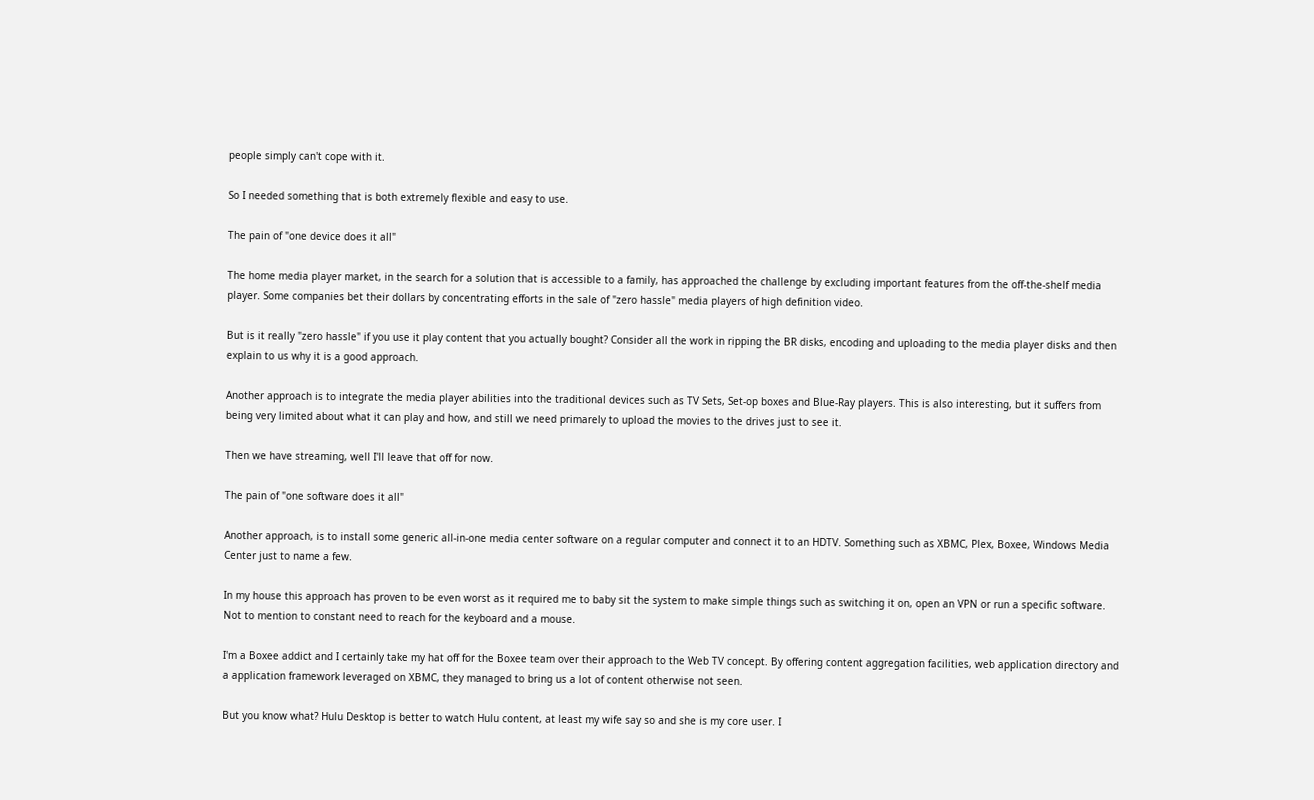people simply can't cope with it.

So I needed something that is both extremely flexible and easy to use.

The pain of "one device does it all"

The home media player market, in the search for a solution that is accessible to a family, has approached the challenge by excluding important features from the off-the-shelf media player. Some companies bet their dollars by concentrating efforts in the sale of "zero hassle" media players of high definition video.

But is it really "zero hassle" if you use it play content that you actually bought? Consider all the work in ripping the BR disks, encoding and uploading to the media player disks and then explain to us why it is a good approach.

Another approach is to integrate the media player abilities into the traditional devices such as TV Sets, Set-op boxes and Blue-Ray players. This is also interesting, but it suffers from being very limited about what it can play and how, and still we need primarely to upload the movies to the drives just to see it.

Then we have streaming, well I'll leave that off for now.

The pain of "one software does it all"

Another approach, is to install some generic all-in-one media center software on a regular computer and connect it to an HDTV. Something such as XBMC, Plex, Boxee, Windows Media Center just to name a few.

In my house this approach has proven to be even worst as it required me to baby sit the system to make simple things such as switching it on, open an VPN or run a specific software. Not to mention to constant need to reach for the keyboard and a mouse.

I'm a Boxee addict and I certainly take my hat off for the Boxee team over their approach to the Web TV concept. By offering content aggregation facilities, web application directory and a application framework leveraged on XBMC, they managed to bring us a lot of content otherwise not seen.

But you know what? Hulu Desktop is better to watch Hulu content, at least my wife say so and she is my core user. I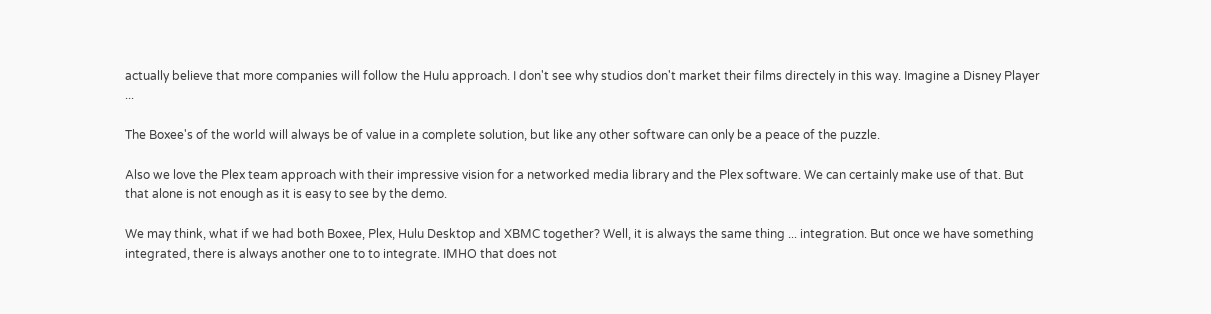actually believe that more companies will follow the Hulu approach. I don't see why studios don't market their films directely in this way. Imagine a Disney Player ...

The Boxee's of the world will always be of value in a complete solution, but like any other software can only be a peace of the puzzle.

Also we love the Plex team approach with their impressive vision for a networked media library and the Plex software. We can certainly make use of that. But that alone is not enough as it is easy to see by the demo.

We may think, what if we had both Boxee, Plex, Hulu Desktop and XBMC together? Well, it is always the same thing ... integration. But once we have something integrated, there is always another one to to integrate. IMHO that does not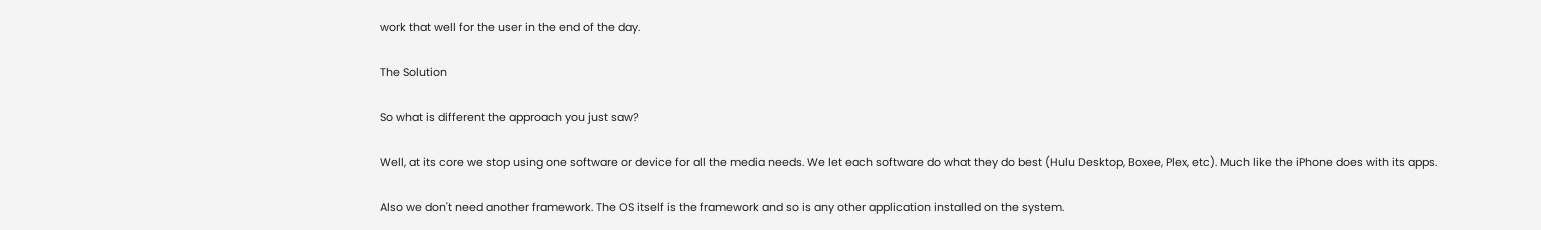work that well for the user in the end of the day.

The Solution

So what is different the approach you just saw?

Well, at its core we stop using one software or device for all the media needs. We let each software do what they do best (Hulu Desktop, Boxee, Plex, etc). Much like the iPhone does with its apps.

Also we don't need another framework. The OS itself is the framework and so is any other application installed on the system.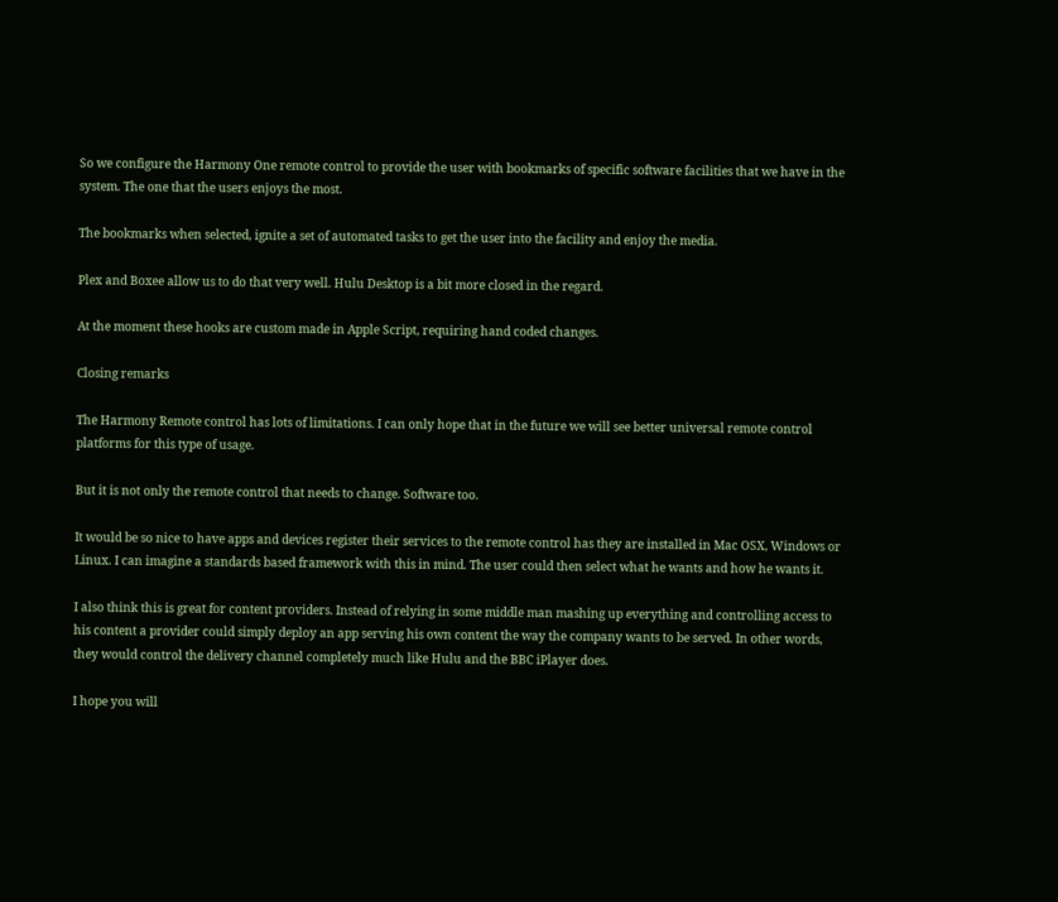So we configure the Harmony One remote control to provide the user with bookmarks of specific software facilities that we have in the system. The one that the users enjoys the most.

The bookmarks when selected, ignite a set of automated tasks to get the user into the facility and enjoy the media.

Plex and Boxee allow us to do that very well. Hulu Desktop is a bit more closed in the regard.

At the moment these hooks are custom made in Apple Script, requiring hand coded changes.

Closing remarks

The Harmony Remote control has lots of limitations. I can only hope that in the future we will see better universal remote control platforms for this type of usage.

But it is not only the remote control that needs to change. Software too.

It would be so nice to have apps and devices register their services to the remote control has they are installed in Mac OSX, Windows or Linux. I can imagine a standards based framework with this in mind. The user could then select what he wants and how he wants it.

I also think this is great for content providers. Instead of relying in some middle man mashing up everything and controlling access to his content a provider could simply deploy an app serving his own content the way the company wants to be served. In other words, they would control the delivery channel completely much like Hulu and the BBC iPlayer does.

I hope you will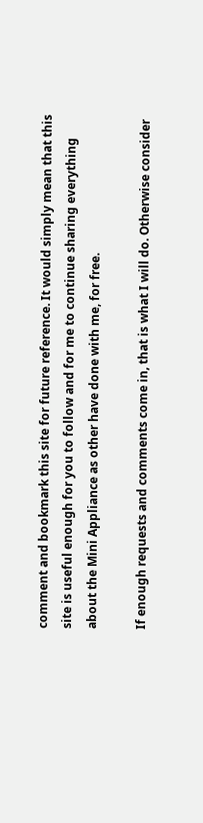comment and bookmark this site for future reference. It would simply mean that this site is useful enough for you to follow and for me to continue sharing everything about the Mini Appliance as other have done with me, for free.

If enough requests and comments come in, that is what I will do. Otherwise consider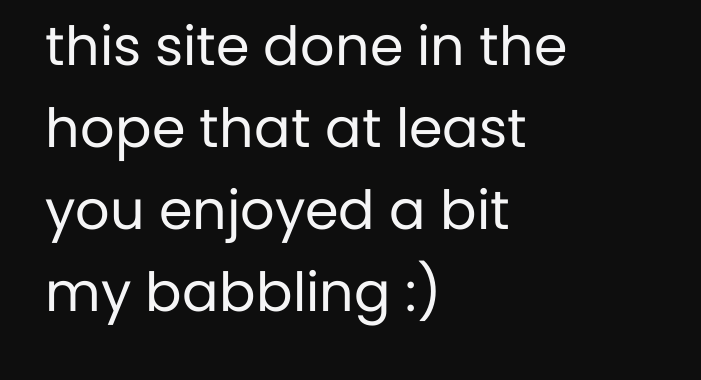this site done in the hope that at least you enjoyed a bit my babbling :)